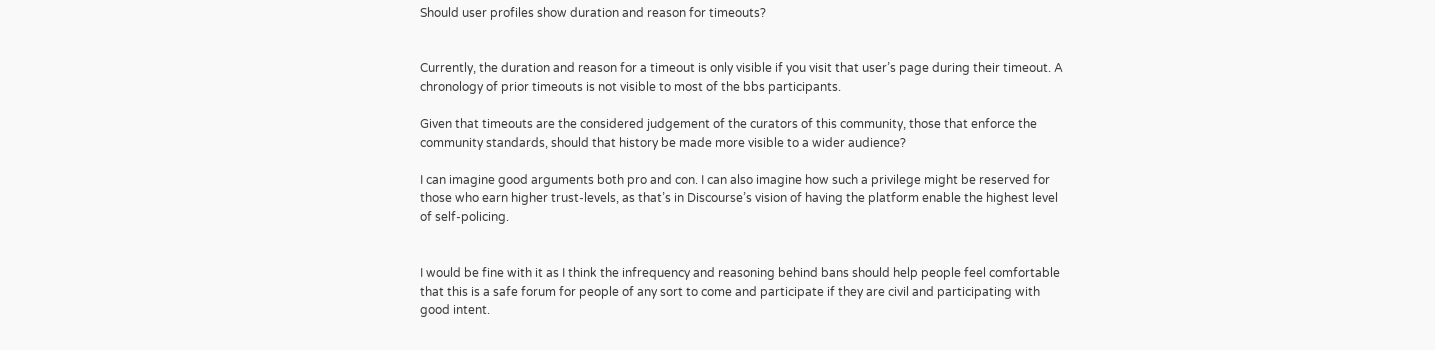Should user profiles show duration and reason for timeouts?


Currently, the duration and reason for a timeout is only visible if you visit that user’s page during their timeout. A chronology of prior timeouts is not visible to most of the bbs participants.

Given that timeouts are the considered judgement of the curators of this community, those that enforce the community standards, should that history be made more visible to a wider audience?

I can imagine good arguments both pro and con. I can also imagine how such a privilege might be reserved for those who earn higher trust-levels, as that’s in Discourse’s vision of having the platform enable the highest level of self-policing.


I would be fine with it as I think the infrequency and reasoning behind bans should help people feel comfortable that this is a safe forum for people of any sort to come and participate if they are civil and participating with good intent.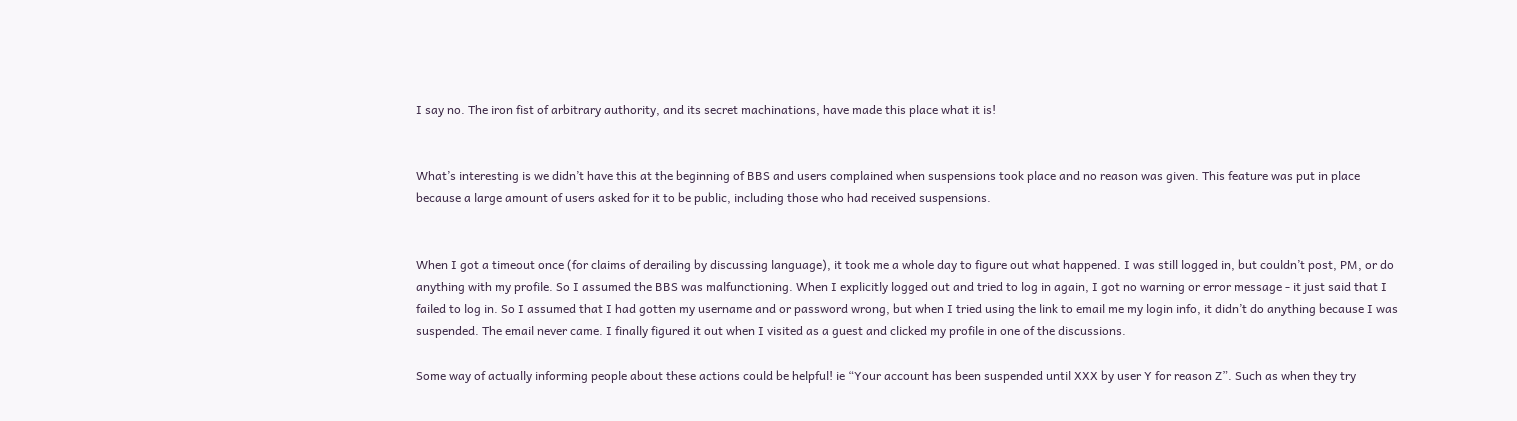I say no. The iron fist of arbitrary authority, and its secret machinations, have made this place what it is!


What’s interesting is we didn’t have this at the beginning of BBS and users complained when suspensions took place and no reason was given. This feature was put in place because a large amount of users asked for it to be public, including those who had received suspensions.


When I got a timeout once (for claims of derailing by discussing language), it took me a whole day to figure out what happened. I was still logged in, but couldn’t post, PM, or do anything with my profile. So I assumed the BBS was malfunctioning. When I explicitly logged out and tried to log in again, I got no warning or error message - it just said that I failed to log in. So I assumed that I had gotten my username and or password wrong, but when I tried using the link to email me my login info, it didn’t do anything because I was suspended. The email never came. I finally figured it out when I visited as a guest and clicked my profile in one of the discussions.

Some way of actually informing people about these actions could be helpful! ie “Your account has been suspended until XXX by user Y for reason Z”. Such as when they try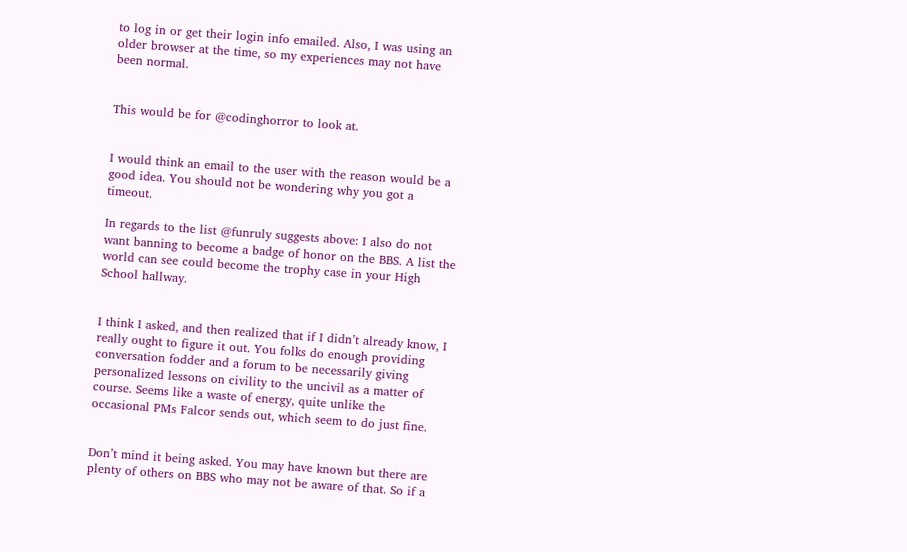to log in or get their login info emailed. Also, I was using an older browser at the time, so my experiences may not have been normal.


This would be for @codinghorror to look at.


I would think an email to the user with the reason would be a good idea. You should not be wondering why you got a timeout.

In regards to the list @funruly suggests above: I also do not want banning to become a badge of honor on the BBS. A list the world can see could become the trophy case in your High School hallway.


I think I asked, and then realized that if I didn’t already know, I really ought to figure it out. You folks do enough providing conversation fodder and a forum to be necessarily giving personalized lessons on civility to the uncivil as a matter of course. Seems like a waste of energy, quite unlike the occasional PMs Falcor sends out, which seem to do just fine.


Don’t mind it being asked. You may have known but there are plenty of others on BBS who may not be aware of that. So if a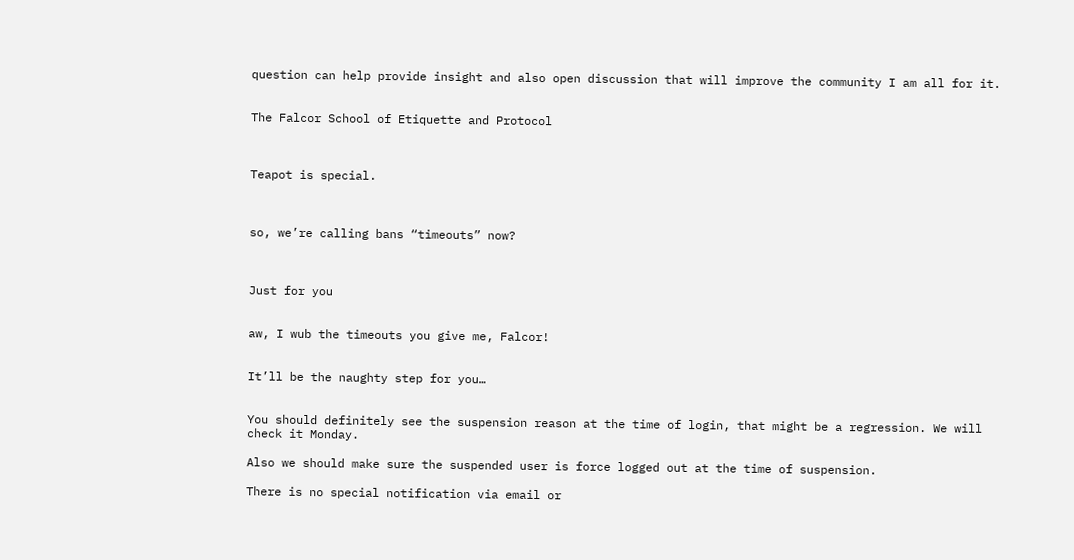question can help provide insight and also open discussion that will improve the community I am all for it.


The Falcor School of Etiquette and Protocol



Teapot is special.



so, we’re calling bans “timeouts” now?



Just for you


aw, I wub the timeouts you give me, Falcor!


It’ll be the naughty step for you…


You should definitely see the suspension reason at the time of login, that might be a regression. We will check it Monday.

Also we should make sure the suspended user is force logged out at the time of suspension.

There is no special notification via email or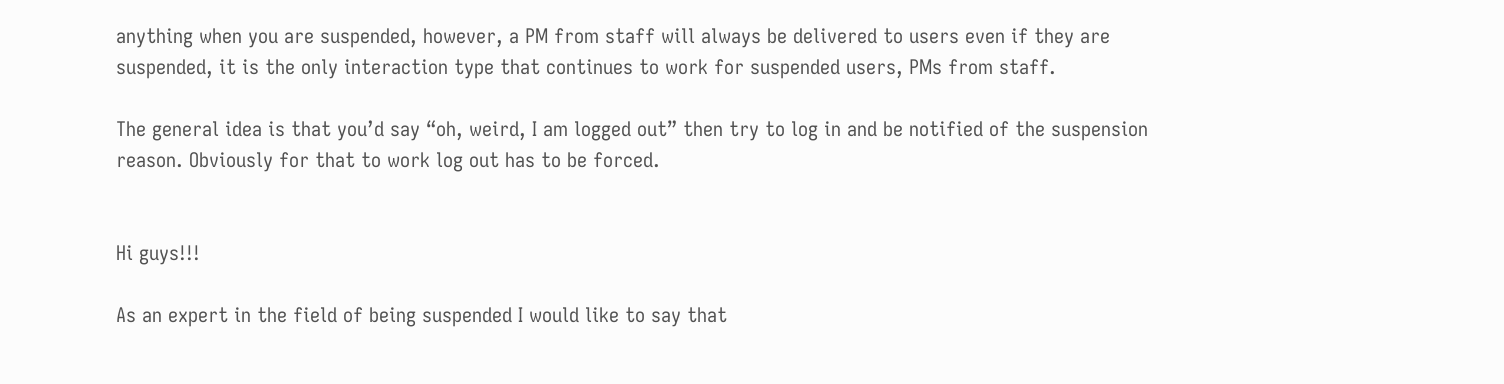anything when you are suspended, however, a PM from staff will always be delivered to users even if they are suspended, it is the only interaction type that continues to work for suspended users, PMs from staff.

The general idea is that you’d say “oh, weird, I am logged out” then try to log in and be notified of the suspension reason. Obviously for that to work log out has to be forced.


Hi guys!!!

As an expert in the field of being suspended I would like to say that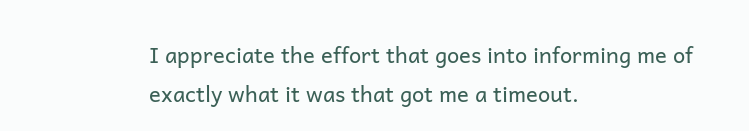I appreciate the effort that goes into informing me of exactly what it was that got me a timeout.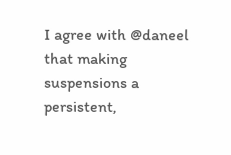I agree with @daneel that making suspensions a persistent,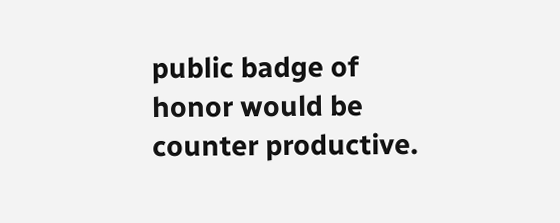public badge of honor would be counter productive.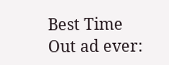Best Time Out ad ever: